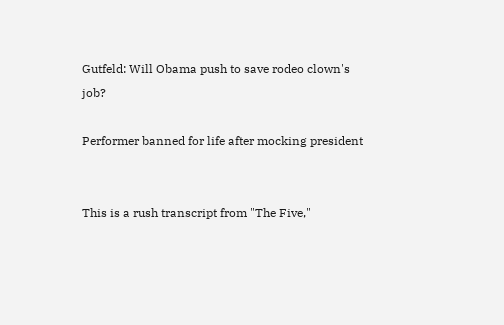Gutfeld: Will Obama push to save rodeo clown's job?

Performer banned for life after mocking president


This is a rush transcript from "The Five,"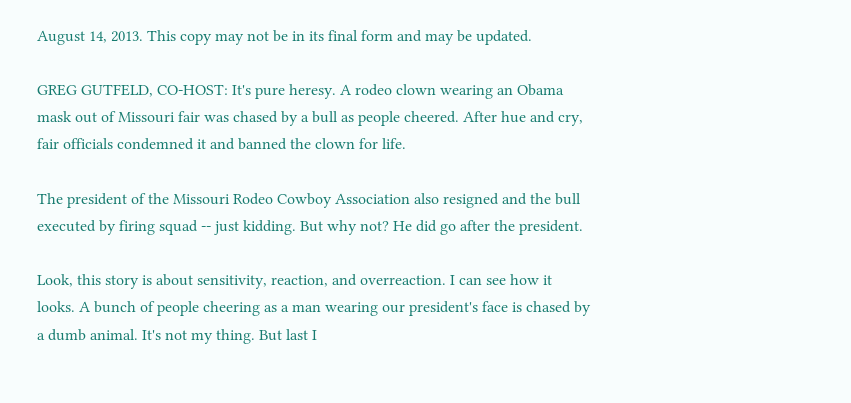August 14, 2013. This copy may not be in its final form and may be updated.

GREG GUTFELD, CO-HOST: It's pure heresy. A rodeo clown wearing an Obama mask out of Missouri fair was chased by a bull as people cheered. After hue and cry, fair officials condemned it and banned the clown for life.

The president of the Missouri Rodeo Cowboy Association also resigned and the bull executed by firing squad -- just kidding. But why not? He did go after the president.

Look, this story is about sensitivity, reaction, and overreaction. I can see how it looks. A bunch of people cheering as a man wearing our president's face is chased by a dumb animal. It's not my thing. But last I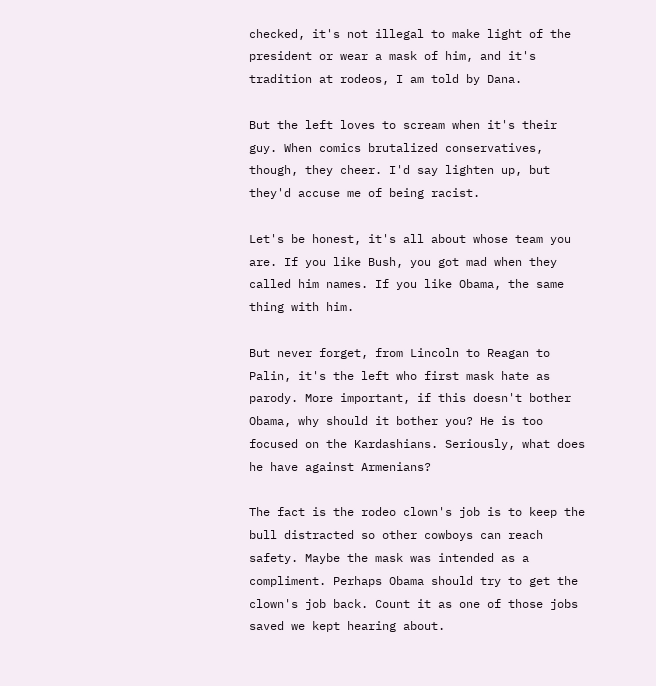checked, it's not illegal to make light of the president or wear a mask of him, and it's tradition at rodeos, I am told by Dana.

But the left loves to scream when it's their guy. When comics brutalized conservatives, though, they cheer. I'd say lighten up, but they'd accuse me of being racist.

Let's be honest, it's all about whose team you are. If you like Bush, you got mad when they called him names. If you like Obama, the same thing with him.

But never forget, from Lincoln to Reagan to Palin, it's the left who first mask hate as parody. More important, if this doesn't bother Obama, why should it bother you? He is too focused on the Kardashians. Seriously, what does he have against Armenians?

The fact is the rodeo clown's job is to keep the bull distracted so other cowboys can reach safety. Maybe the mask was intended as a compliment. Perhaps Obama should try to get the clown's job back. Count it as one of those jobs saved we kept hearing about.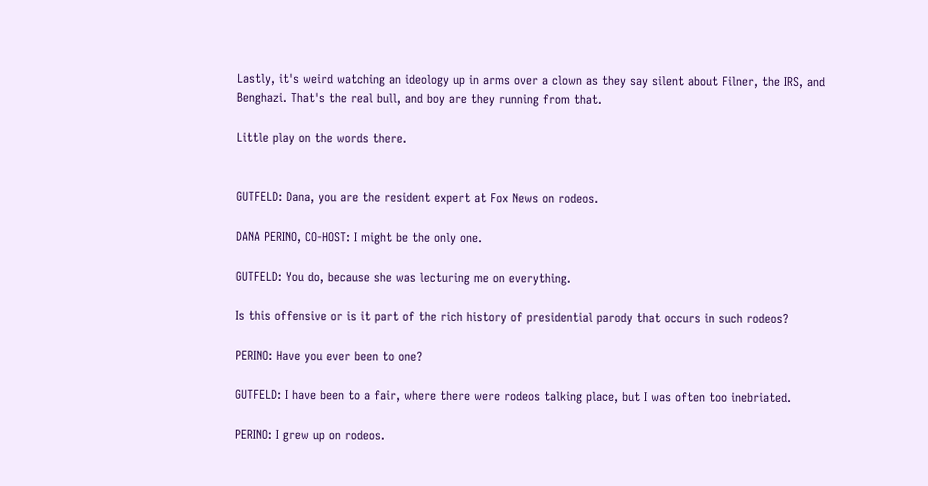Lastly, it's weird watching an ideology up in arms over a clown as they say silent about Filner, the IRS, and Benghazi. That's the real bull, and boy are they running from that.

Little play on the words there.


GUTFELD: Dana, you are the resident expert at Fox News on rodeos.

DANA PERINO, CO-HOST: I might be the only one.

GUTFELD: You do, because she was lecturing me on everything.

Is this offensive or is it part of the rich history of presidential parody that occurs in such rodeos?

PERINO: Have you ever been to one?

GUTFELD: I have been to a fair, where there were rodeos talking place, but I was often too inebriated.

PERINO: I grew up on rodeos.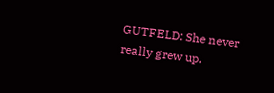GUTFELD: She never really grew up.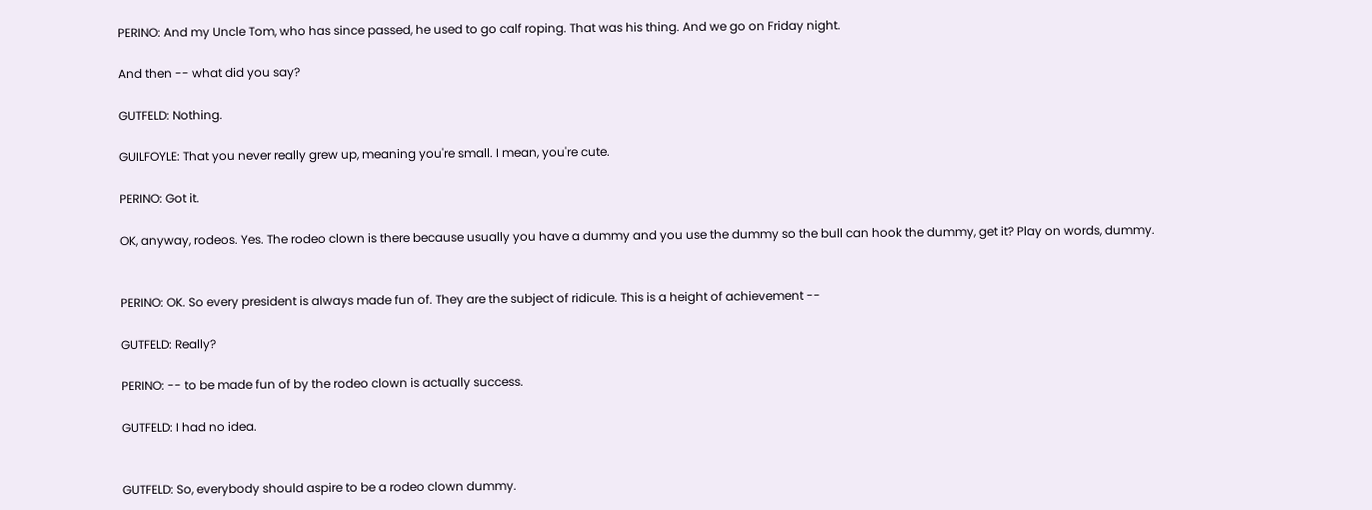PERINO: And my Uncle Tom, who has since passed, he used to go calf roping. That was his thing. And we go on Friday night.

And then -- what did you say?

GUTFELD: Nothing.

GUILFOYLE: That you never really grew up, meaning you're small. I mean, you're cute.

PERINO: Got it.

OK, anyway, rodeos. Yes. The rodeo clown is there because usually you have a dummy and you use the dummy so the bull can hook the dummy, get it? Play on words, dummy.


PERINO: OK. So every president is always made fun of. They are the subject of ridicule. This is a height of achievement --

GUTFELD: Really?

PERINO: -- to be made fun of by the rodeo clown is actually success.

GUTFELD: I had no idea.


GUTFELD: So, everybody should aspire to be a rodeo clown dummy.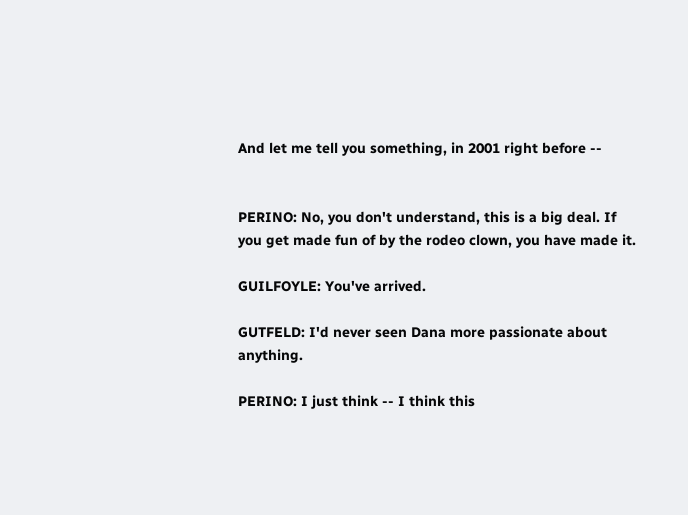And let me tell you something, in 2001 right before --


PERINO: No, you don't understand, this is a big deal. If you get made fun of by the rodeo clown, you have made it.

GUILFOYLE: You've arrived.

GUTFELD: I'd never seen Dana more passionate about anything.

PERINO: I just think -- I think this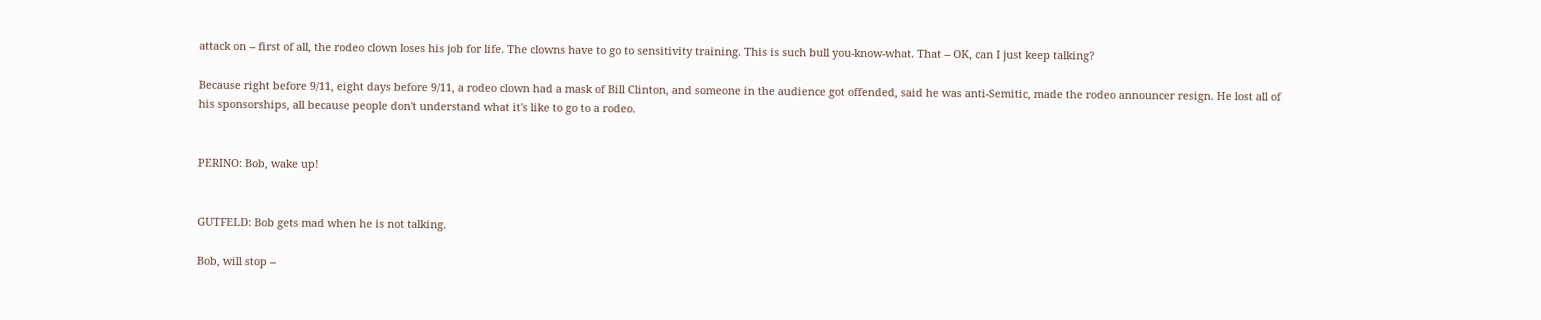attack on -- first of all, the rodeo clown loses his job for life. The clowns have to go to sensitivity training. This is such bull you-know-what. That -- OK, can I just keep talking?

Because right before 9/11, eight days before 9/11, a rodeo clown had a mask of Bill Clinton, and someone in the audience got offended, said he was anti-Semitic, made the rodeo announcer resign. He lost all of his sponsorships, all because people don't understand what it's like to go to a rodeo.


PERINO: Bob, wake up!


GUTFELD: Bob gets mad when he is not talking.

Bob, will stop --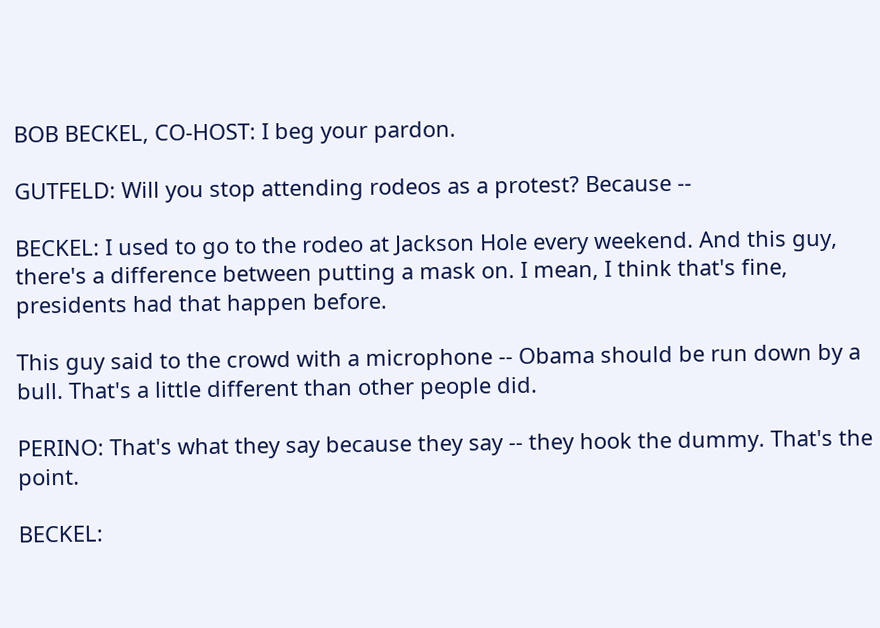BOB BECKEL, CO-HOST: I beg your pardon.

GUTFELD: Will you stop attending rodeos as a protest? Because --

BECKEL: I used to go to the rodeo at Jackson Hole every weekend. And this guy, there's a difference between putting a mask on. I mean, I think that's fine, presidents had that happen before.

This guy said to the crowd with a microphone -- Obama should be run down by a bull. That's a little different than other people did.

PERINO: That's what they say because they say -- they hook the dummy. That's the point.

BECKEL: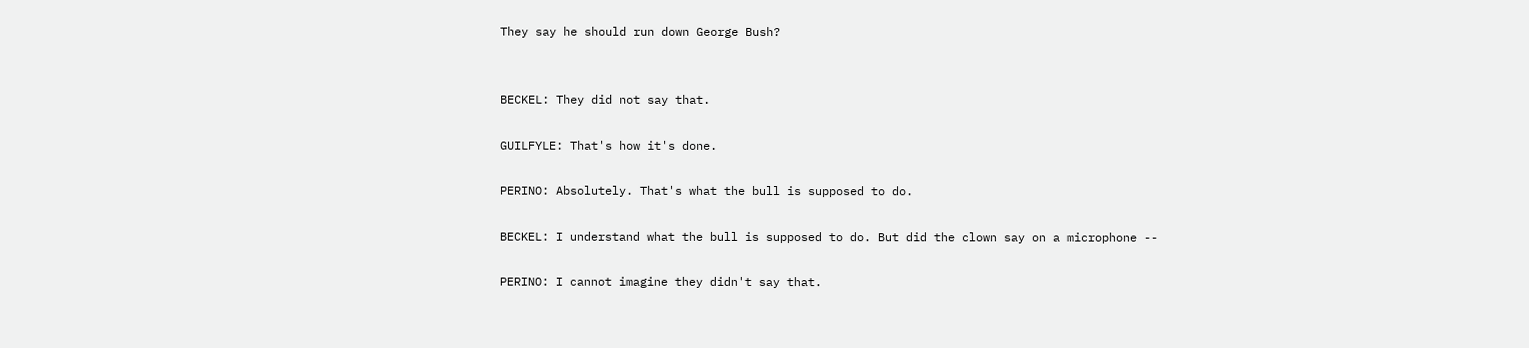They say he should run down George Bush?


BECKEL: They did not say that.

GUILFYLE: That's how it's done.

PERINO: Absolutely. That's what the bull is supposed to do.

BECKEL: I understand what the bull is supposed to do. But did the clown say on a microphone --

PERINO: I cannot imagine they didn't say that.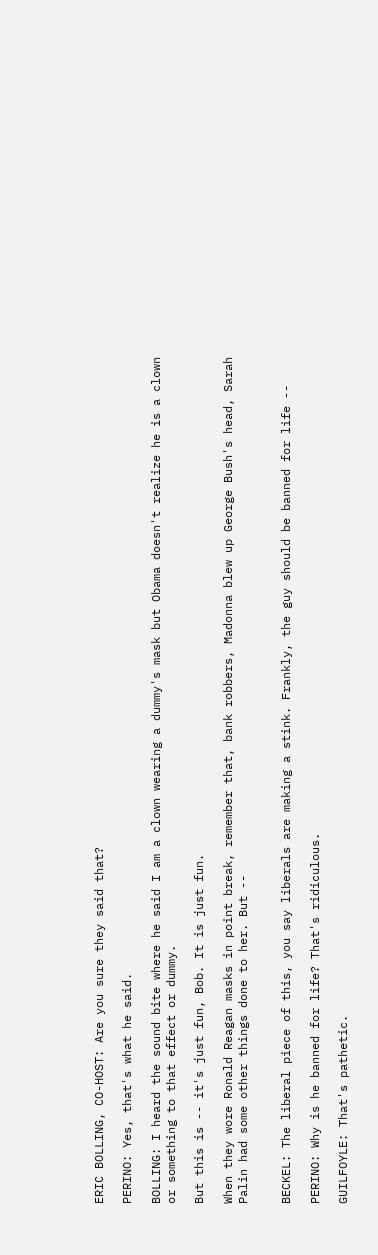ERIC BOLLING, CO-HOST: Are you sure they said that?

PERINO: Yes, that's what he said.

BOLLING: I heard the sound bite where he said I am a clown wearing a dummy's mask but Obama doesn't realize he is a clown or something to that effect or dummy.

But this is -- it's just fun, Bob. It is just fun.

When they wore Ronald Reagan masks in point break, remember that, bank robbers, Madonna blew up George Bush's head, Sarah Palin had some other things done to her. But --


BECKEL: The liberal piece of this, you say liberals are making a stink. Frankly, the guy should be banned for life --

PERINO: Why is he banned for life? That's ridiculous.

GUILFOYLE: That's pathetic.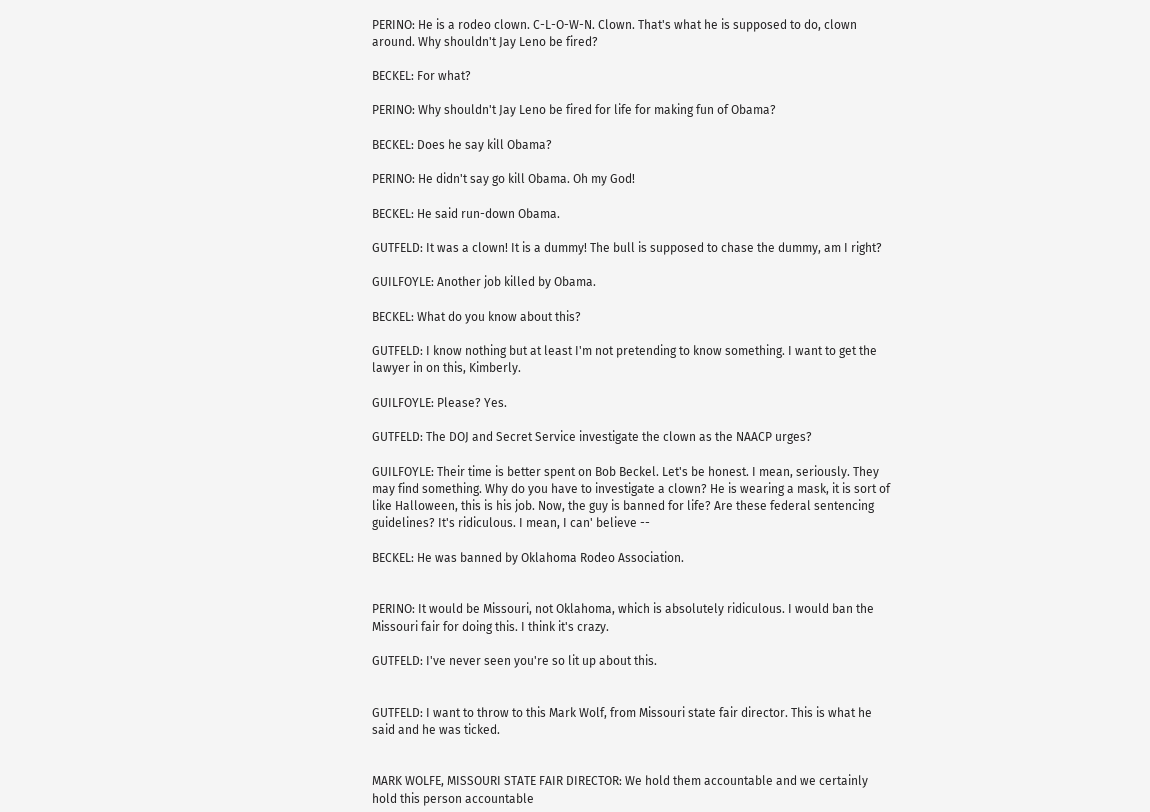PERINO: He is a rodeo clown. C-L-O-W-N. Clown. That's what he is supposed to do, clown around. Why shouldn't Jay Leno be fired?

BECKEL: For what?

PERINO: Why shouldn't Jay Leno be fired for life for making fun of Obama?

BECKEL: Does he say kill Obama?

PERINO: He didn't say go kill Obama. Oh my God!

BECKEL: He said run-down Obama.

GUTFELD: It was a clown! It is a dummy! The bull is supposed to chase the dummy, am I right?

GUILFOYLE: Another job killed by Obama.

BECKEL: What do you know about this?

GUTFELD: I know nothing but at least I'm not pretending to know something. I want to get the lawyer in on this, Kimberly.

GUILFOYLE: Please? Yes.

GUTFELD: The DOJ and Secret Service investigate the clown as the NAACP urges?

GUILFOYLE: Their time is better spent on Bob Beckel. Let's be honest. I mean, seriously. They may find something. Why do you have to investigate a clown? He is wearing a mask, it is sort of like Halloween, this is his job. Now, the guy is banned for life? Are these federal sentencing guidelines? It's ridiculous. I mean, I can' believe --

BECKEL: He was banned by Oklahoma Rodeo Association.


PERINO: It would be Missouri, not Oklahoma, which is absolutely ridiculous. I would ban the Missouri fair for doing this. I think it's crazy.

GUTFELD: I've never seen you're so lit up about this.


GUTFELD: I want to throw to this Mark Wolf, from Missouri state fair director. This is what he said and he was ticked.


MARK WOLFE, MISSOURI STATE FAIR DIRECTOR: We hold them accountable and we certainly hold this person accountable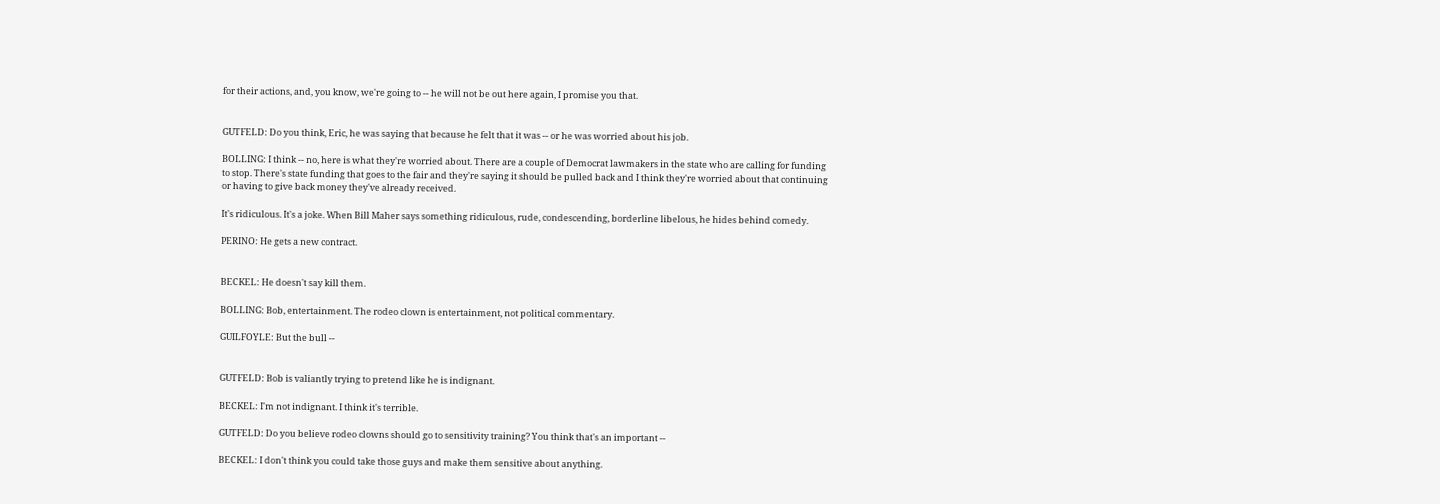for their actions, and, you know, we're going to -- he will not be out here again, I promise you that.


GUTFELD: Do you think, Eric, he was saying that because he felt that it was -- or he was worried about his job.

BOLLING: I think -- no, here is what they're worried about. There are a couple of Democrat lawmakers in the state who are calling for funding to stop. There's state funding that goes to the fair and they're saying it should be pulled back and I think they're worried about that continuing or having to give back money they've already received.

It's ridiculous. It's a joke. When Bill Maher says something ridiculous, rude, condescending, borderline libelous, he hides behind comedy.

PERINO: He gets a new contract.


BECKEL: He doesn't say kill them.

BOLLING: Bob, entertainment. The rodeo clown is entertainment, not political commentary.

GUILFOYLE: But the bull --


GUTFELD: Bob is valiantly trying to pretend like he is indignant.

BECKEL: I'm not indignant. I think it's terrible.

GUTFELD: Do you believe rodeo clowns should go to sensitivity training? You think that's an important --

BECKEL: I don't think you could take those guys and make them sensitive about anything.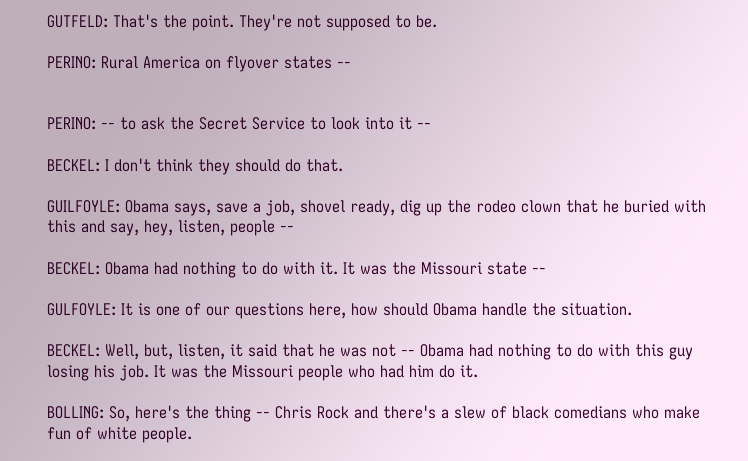GUTFELD: That's the point. They're not supposed to be.

PERINO: Rural America on flyover states --


PERINO: -- to ask the Secret Service to look into it --

BECKEL: I don't think they should do that.

GUILFOYLE: Obama says, save a job, shovel ready, dig up the rodeo clown that he buried with this and say, hey, listen, people --

BECKEL: Obama had nothing to do with it. It was the Missouri state --

GULFOYLE: It is one of our questions here, how should Obama handle the situation.

BECKEL: Well, but, listen, it said that he was not -- Obama had nothing to do with this guy losing his job. It was the Missouri people who had him do it.

BOLLING: So, here's the thing -- Chris Rock and there's a slew of black comedians who make fun of white people.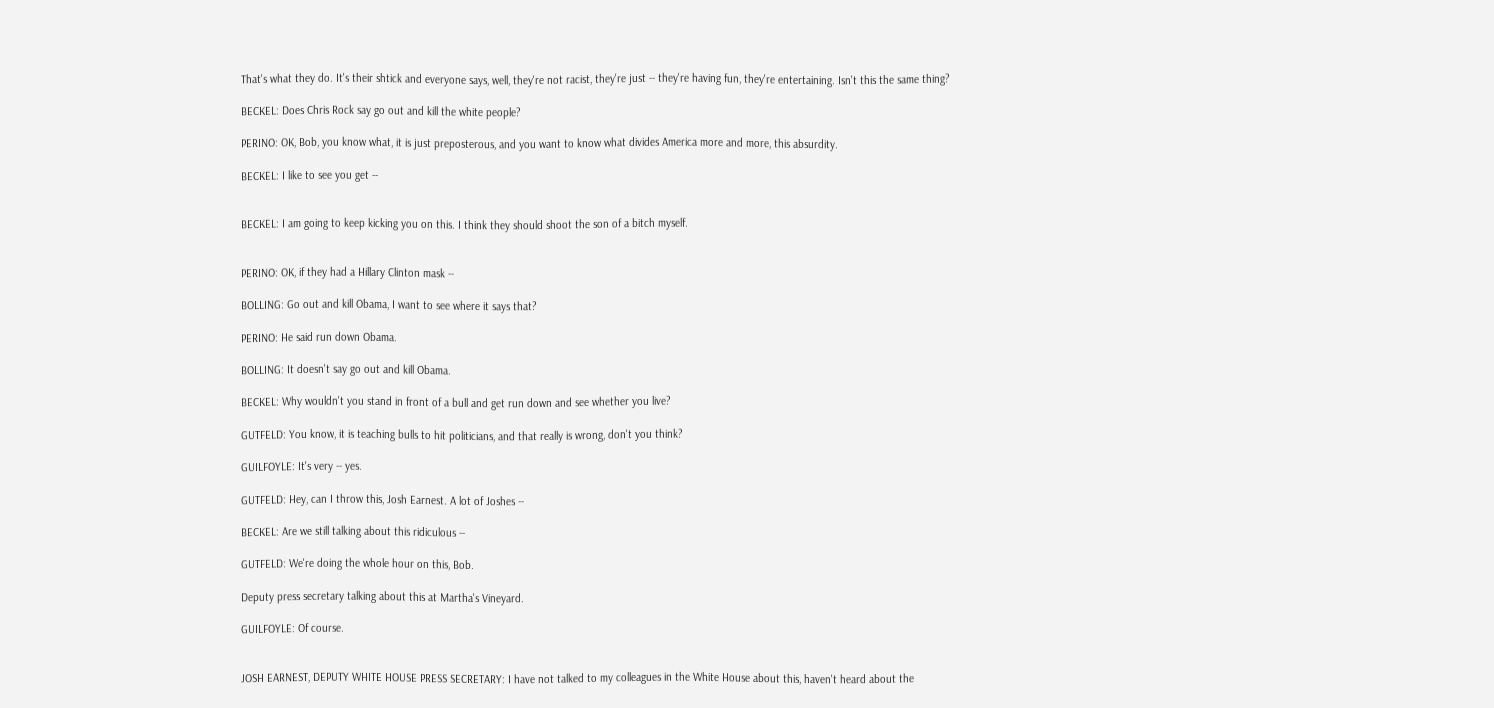That's what they do. It's their shtick and everyone says, well, they're not racist, they're just -- they're having fun, they're entertaining. Isn't this the same thing?

BECKEL: Does Chris Rock say go out and kill the white people?

PERINO: OK, Bob, you know what, it is just preposterous, and you want to know what divides America more and more, this absurdity.

BECKEL: I like to see you get --


BECKEL: I am going to keep kicking you on this. I think they should shoot the son of a bitch myself.


PERINO: OK, if they had a Hillary Clinton mask --

BOLLING: Go out and kill Obama, I want to see where it says that?

PERINO: He said run down Obama.

BOLLING: It doesn't say go out and kill Obama.

BECKEL: Why wouldn't you stand in front of a bull and get run down and see whether you live?

GUTFELD: You know, it is teaching bulls to hit politicians, and that really is wrong, don't you think?

GUILFOYLE: It's very -- yes.

GUTFELD: Hey, can I throw this, Josh Earnest. A lot of Joshes --

BECKEL: Are we still talking about this ridiculous --

GUTFELD: We're doing the whole hour on this, Bob.

Deputy press secretary talking about this at Martha's Vineyard.

GUILFOYLE: Of course.


JOSH EARNEST, DEPUTY WHITE HOUSE PRESS SECRETARY: I have not talked to my colleagues in the White House about this, haven't heard about the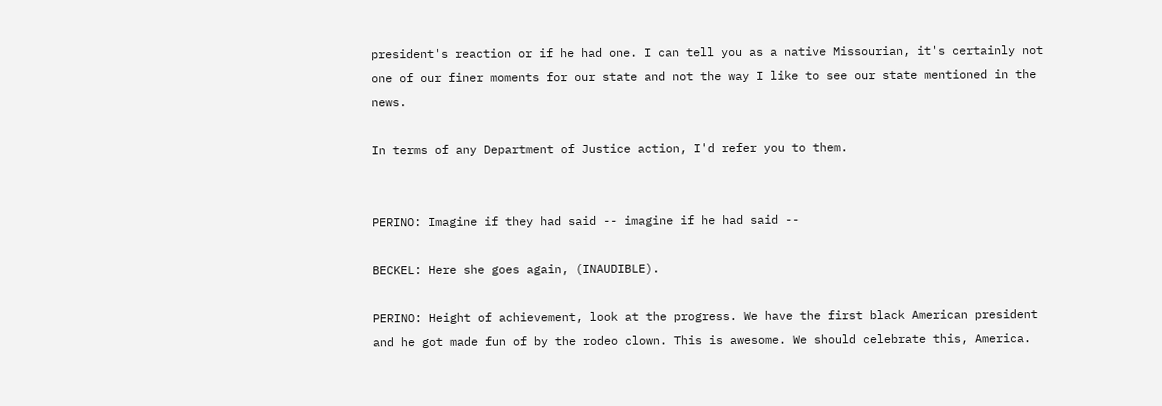president's reaction or if he had one. I can tell you as a native Missourian, it's certainly not one of our finer moments for our state and not the way I like to see our state mentioned in the news.

In terms of any Department of Justice action, I'd refer you to them.


PERINO: Imagine if they had said -- imagine if he had said --

BECKEL: Here she goes again, (INAUDIBLE).

PERINO: Height of achievement, look at the progress. We have the first black American president and he got made fun of by the rodeo clown. This is awesome. We should celebrate this, America.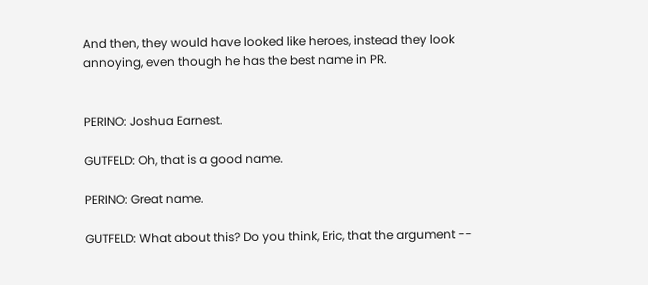And then, they would have looked like heroes, instead they look annoying, even though he has the best name in PR.


PERINO: Joshua Earnest.

GUTFELD: Oh, that is a good name.

PERINO: Great name.

GUTFELD: What about this? Do you think, Eric, that the argument --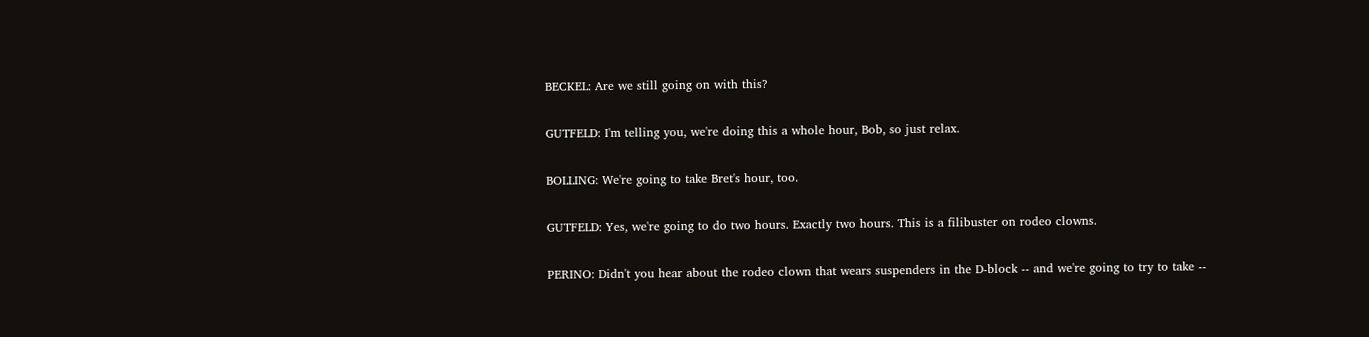BECKEL: Are we still going on with this?

GUTFELD: I'm telling you, we're doing this a whole hour, Bob, so just relax.

BOLLING: We're going to take Bret's hour, too.

GUTFELD: Yes, we're going to do two hours. Exactly two hours. This is a filibuster on rodeo clowns.

PERINO: Didn't you hear about the rodeo clown that wears suspenders in the D-block -- and we're going to try to take --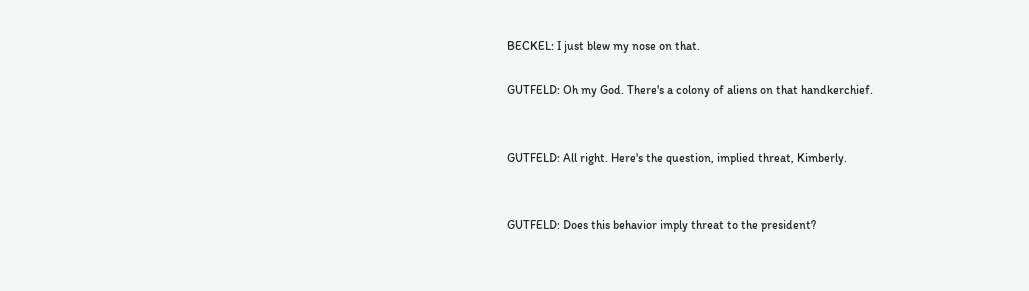BECKEL: I just blew my nose on that.

GUTFELD: Oh my God. There's a colony of aliens on that handkerchief.


GUTFELD: All right. Here's the question, implied threat, Kimberly.


GUTFELD: Does this behavior imply threat to the president?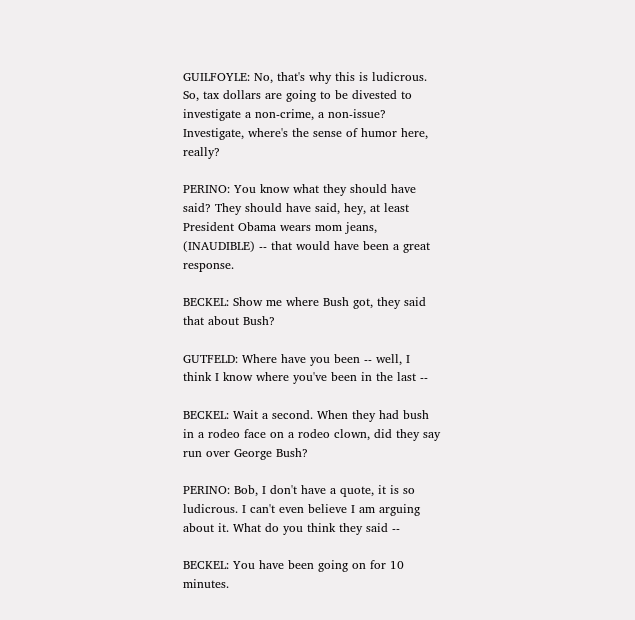GUILFOYLE: No, that's why this is ludicrous. So, tax dollars are going to be divested to investigate a non-crime, a non-issue? Investigate, where's the sense of humor here, really?

PERINO: You know what they should have said? They should have said, hey, at least President Obama wears mom jeans, (INAUDIBLE) -- that would have been a great response.

BECKEL: Show me where Bush got, they said that about Bush?

GUTFELD: Where have you been -- well, I think I know where you've been in the last --

BECKEL: Wait a second. When they had bush in a rodeo face on a rodeo clown, did they say run over George Bush?

PERINO: Bob, I don't have a quote, it is so ludicrous. I can't even believe I am arguing about it. What do you think they said --

BECKEL: You have been going on for 10 minutes.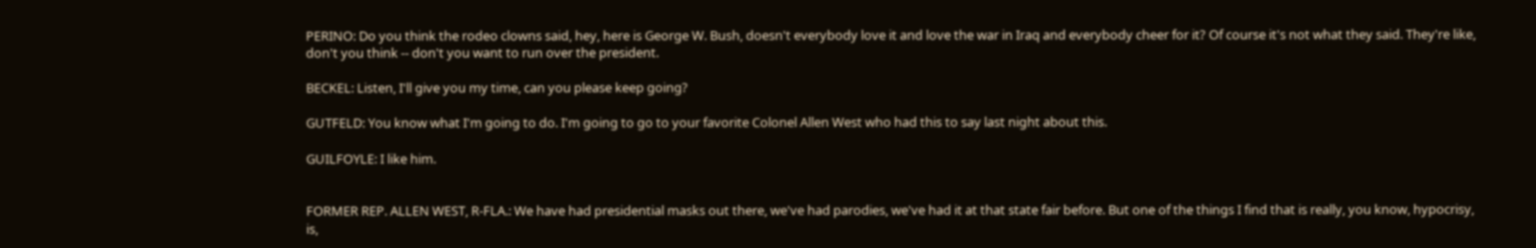PERINO: Do you think the rodeo clowns said, hey, here is George W. Bush, doesn't everybody love it and love the war in Iraq and everybody cheer for it? Of course it's not what they said. They're like, don't you think -- don't you want to run over the president.

BECKEL: Listen, I'll give you my time, can you please keep going?

GUTFELD: You know what I'm going to do. I'm going to go to your favorite Colonel Allen West who had this to say last night about this.

GUILFOYLE: I like him.


FORMER REP. ALLEN WEST, R-FLA.: We have had presidential masks out there, we've had parodies, we've had it at that state fair before. But one of the things I find that is really, you know, hypocrisy, is,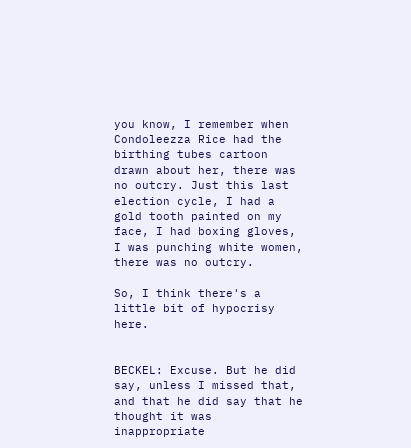you know, I remember when Condoleezza Rice had the birthing tubes cartoon drawn about her, there was no outcry. Just this last election cycle, I had a gold tooth painted on my face, I had boxing gloves, I was punching white women, there was no outcry.

So, I think there's a little bit of hypocrisy here.


BECKEL: Excuse. But he did say, unless I missed that, and that he did say that he thought it was inappropriate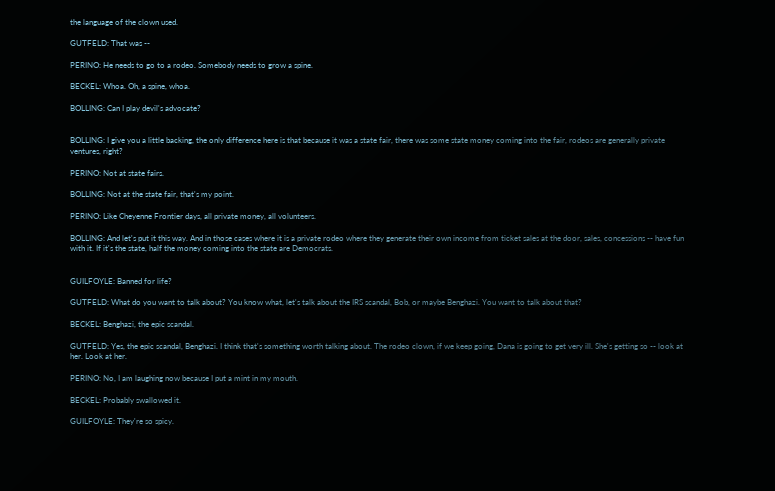the language of the clown used.

GUTFELD: That was --

PERINO: He needs to go to a rodeo. Somebody needs to grow a spine.

BECKEL: Whoa. Oh, a spine, whoa.

BOLLING: Can I play devil's advocate?


BOLLING: I give you a little backing, the only difference here is that because it was a state fair, there was some state money coming into the fair, rodeos are generally private ventures, right?

PERINO: Not at state fairs.

BOLLING: Not at the state fair, that's my point.

PERINO: Like Cheyenne Frontier days, all private money, all volunteers.

BOLLING: And let's put it this way. And in those cases where it is a private rodeo where they generate their own income from ticket sales at the door, sales, concessions -- have fun with it. If it's the state, half the money coming into the state are Democrats.


GUILFOYLE: Banned for life?

GUTFELD: What do you want to talk about? You know what, let's talk about the IRS scandal, Bob, or maybe Benghazi. You want to talk about that?

BECKEL: Benghazi, the epic scandal.

GUTFELD: Yes, the epic scandal, Benghazi. I think that's something worth talking about. The rodeo clown, if we keep going, Dana is going to get very ill. She's getting so -- look at her. Look at her.

PERINO: No, I am laughing now because I put a mint in my mouth.

BECKEL: Probably swallowed it.

GUILFOYLE: They're so spicy.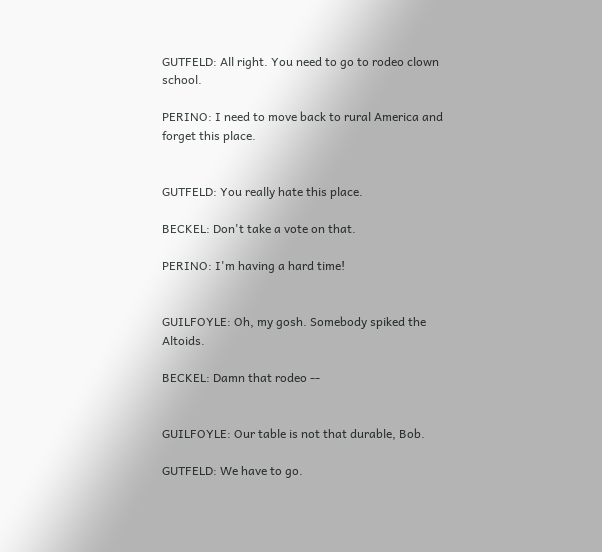GUTFELD: All right. You need to go to rodeo clown school.

PERINO: I need to move back to rural America and forget this place.


GUTFELD: You really hate this place.

BECKEL: Don't take a vote on that.

PERINO: I'm having a hard time!


GUILFOYLE: Oh, my gosh. Somebody spiked the Altoids.

BECKEL: Damn that rodeo --


GUILFOYLE: Our table is not that durable, Bob.

GUTFELD: We have to go.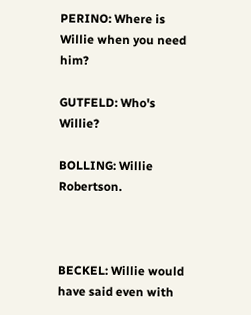PERINO: Where is Willie when you need him?

GUTFELD: Who's Willie?

BOLLING: Willie Robertson.



BECKEL: Willie would have said even with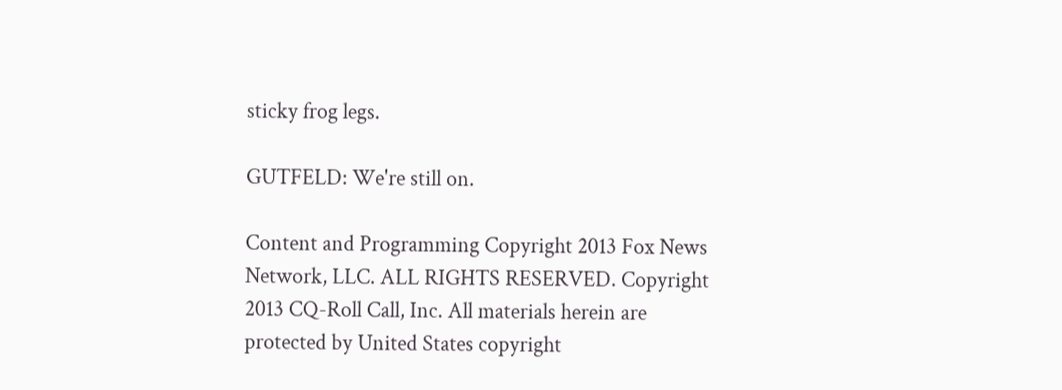sticky frog legs.

GUTFELD: We're still on.

Content and Programming Copyright 2013 Fox News Network, LLC. ALL RIGHTS RESERVED. Copyright 2013 CQ-Roll Call, Inc. All materials herein are protected by United States copyright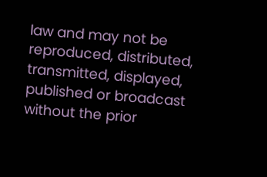law and may not be reproduced, distributed, transmitted, displayed, published or broadcast without the prior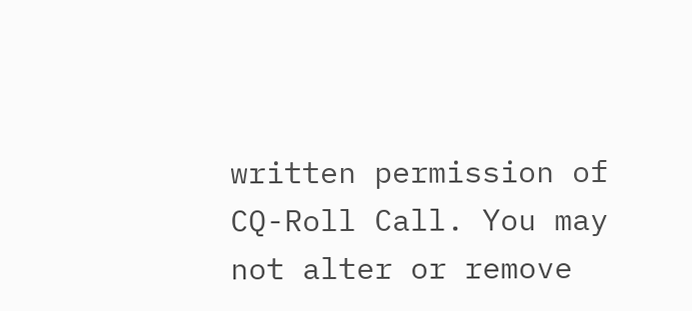written permission of CQ-Roll Call. You may not alter or remove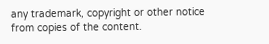any trademark, copyright or other notice from copies of the content.